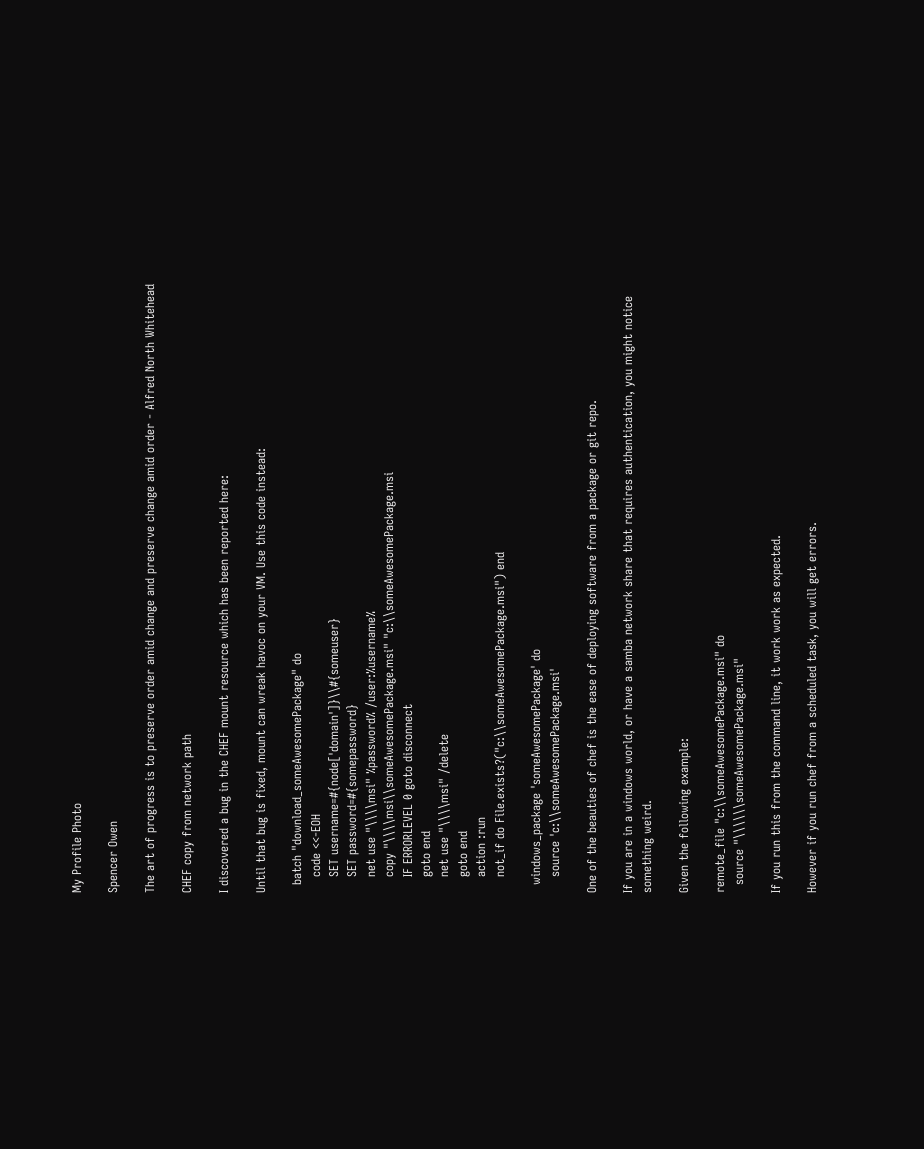My Profile Photo

Spencer Owen

The art of progress is to preserve order amid change and preserve change amid order - Alfred North Whitehead

CHEF copy from network path

I discovered a bug in the CHEF mount resource which has been reported here:

Until that bug is fixed, mount can wreak havoc on your VM. Use this code instead:

  batch "download_someAwesomePackage" do
    code <<-EOH
    SET username=#{node['domain']}\\#{someuser}
    SET password=#{somepassword}
    net use "\\\\msi" %password% /user:%username%
    copy "\\\\msi\\someAwesomePackage.msi" "c:\\someAwesomePackage.msi
    IF ERRORLEVEL 0 goto disconnect
    goto end
    net use "\\\\msi" /delete
    goto end
    action :run
    not_if do File.exists?("c:\\someAwesomePackage.msi") end

  windows_package 'someAwesomePackage' do
    source 'c:\\someAwesomePackage.msi'

One of the beauties of chef is the ease of deploying software from a package or git repo.

If you are in a windows world, or have a samba network share that requires authentication, you might notice something weird.

Given the following example:

remote_file "c:\\someAwesomePackage.msi" do
  source "\\\\\\someAwesomePackage.msi"

If you run this from the command line, it work work as expected.

However if you run chef from a scheduled task, you will get errors.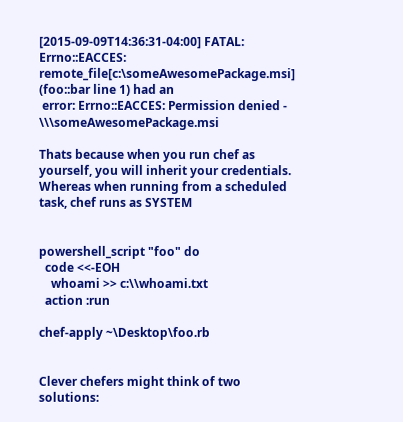[2015-09-09T14:36:31-04:00] FATAL: Errno::EACCES: remote_file[c:\someAwesomePackage.msi] (foo::bar line 1) had an
 error: Errno::EACCES: Permission denied - \\\someAwesomePackage.msi

Thats because when you run chef as yourself, you will inherit your credentials. Whereas when running from a scheduled task, chef runs as SYSTEM


powershell_script "foo" do
  code <<-EOH
    whoami >> c:\\whoami.txt
  action :run

chef-apply ~\Desktop\foo.rb


Clever chefers might think of two solutions: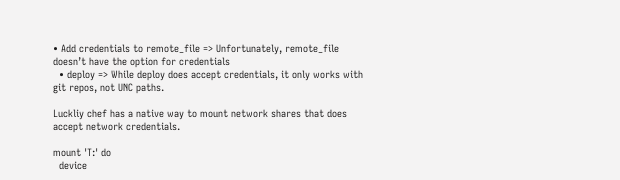• Add credentials to remote_file => Unfortunately, remote_file doesn’t have the option for credentials
  • deploy => While deploy does accept credentials, it only works with git repos, not UNC paths.

Luckliy chef has a native way to mount network shares that does accept network credentials.

mount 'T:' do
  device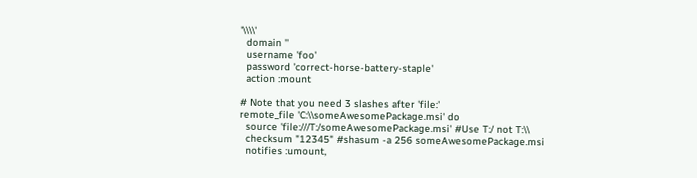'\\\\'
  domain ''
  username 'foo'
  password 'correct-horse-battery-staple'
  action :mount

# Note that you need 3 slashes after 'file:'
remote_file 'C:\\someAwesomePackage.msi' do
  source 'file:///T:/someAwesomePackage.msi' #Use T:/ not T:\\
  checksum "12345" #shasum -a 256 someAwesomePackage.msi
  notifies :umount,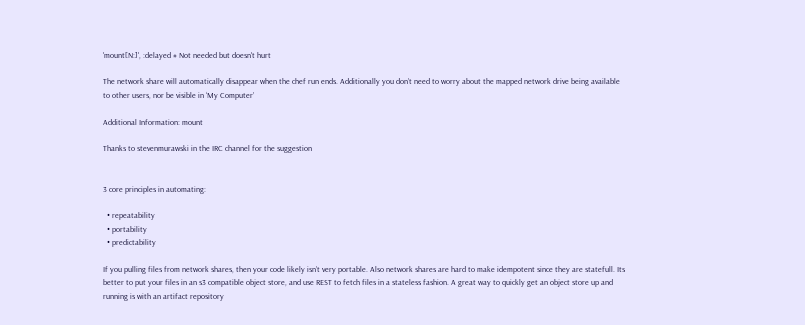'mount[N:]', :delayed # Not needed but doesn't hurt

The network share will automatically disappear when the chef run ends. Additionally you don’t need to worry about the mapped network drive being available to other users, nor be visible in ‘My Computer’

Additional Information: mount

Thanks to stevenmurawski in the IRC channel for the suggestion


3 core principles in automating:

  • repeatability
  • portability
  • predictability

If you pulling files from network shares, then your code likely isn’t very portable. Also network shares are hard to make idempotent since they are statefull. Its better to put your files in an s3 compatible object store, and use REST to fetch files in a stateless fashion. A great way to quickly get an object store up and running is with an artifact repository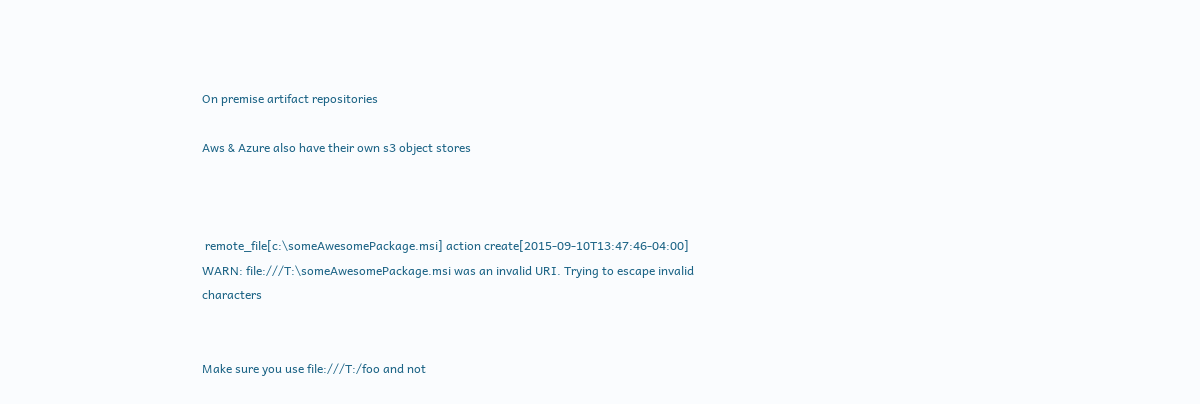On premise artifact repositories

Aws & Azure also have their own s3 object stores



 remote_file[c:\someAwesomePackage.msi] action create[2015-09-10T13:47:46-04:00] WARN: file:///T:\someAwesomePackage.msi was an invalid URI. Trying to escape invalid characters


Make sure you use file:///T:/foo and not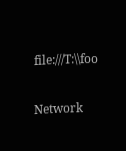file:///T:\\foo


Network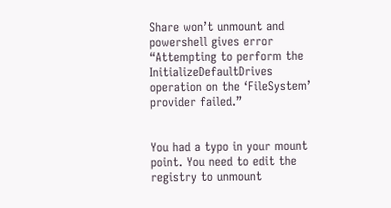Share won’t unmount and powershell gives error “Attempting to perform the InitializeDefaultDrives operation on the ‘FileSystem’ provider failed.”


You had a typo in your mount point. You need to edit the registry to unmount